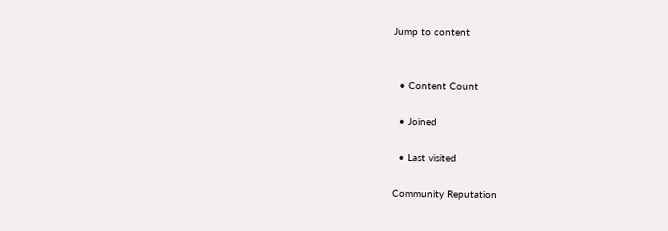Jump to content


  • Content Count

  • Joined

  • Last visited

Community Reputation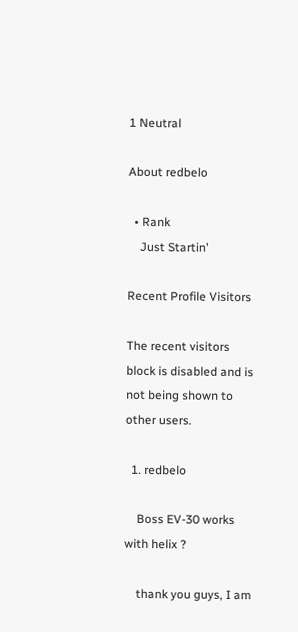1 Neutral

About redbelo

  • Rank
    Just Startin'

Recent Profile Visitors

The recent visitors block is disabled and is not being shown to other users.

  1. redbelo

    Boss EV-30 works with helix ?

    thank you guys, I am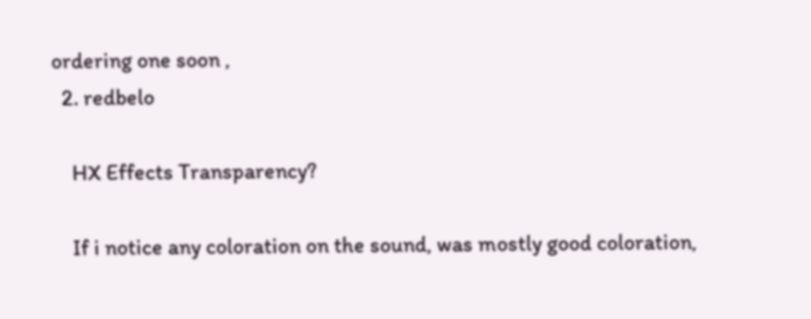ordering one soon ,
  2. redbelo

    HX Effects Transparency?

    If i notice any coloration on the sound, was mostly good coloration,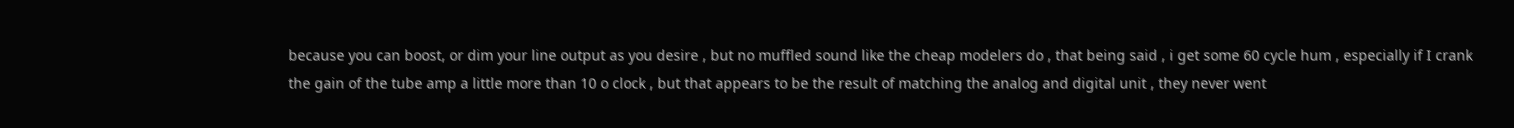because you can boost, or dim your line output as you desire , but no muffled sound like the cheap modelers do , that being said , i get some 60 cycle hum , especially if I crank the gain of the tube amp a little more than 10 o clock , but that appears to be the result of matching the analog and digital unit , they never went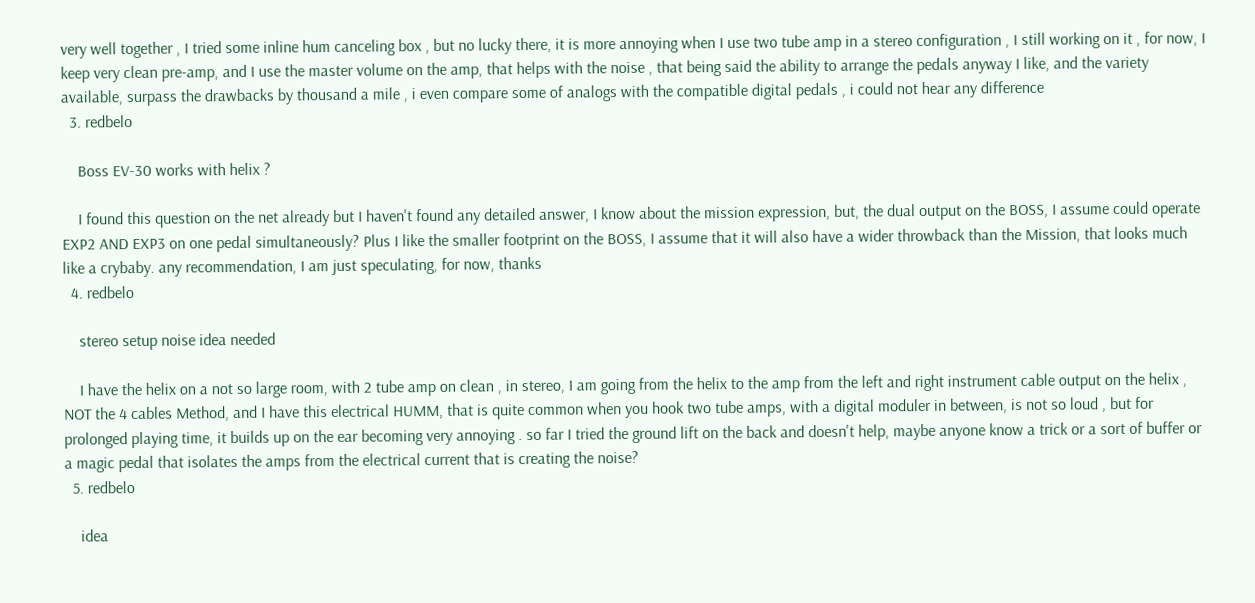very well together , I tried some inline hum canceling box , but no lucky there, it is more annoying when I use two tube amp in a stereo configuration , I still working on it , for now, I keep very clean pre-amp, and I use the master volume on the amp, that helps with the noise , that being said the ability to arrange the pedals anyway I like, and the variety available, surpass the drawbacks by thousand a mile , i even compare some of analogs with the compatible digital pedals , i could not hear any difference
  3. redbelo

    Boss EV-30 works with helix ?

    I found this question on the net already but I haven't found any detailed answer, I know about the mission expression, but, the dual output on the BOSS, I assume could operate EXP2 AND EXP3 on one pedal simultaneously? Plus I like the smaller footprint on the BOSS, I assume that it will also have a wider throwback than the Mission, that looks much like a crybaby. any recommendation, I am just speculating, for now, thanks
  4. redbelo

    stereo setup noise idea needed

    I have the helix on a not so large room, with 2 tube amp on clean , in stereo, I am going from the helix to the amp from the left and right instrument cable output on the helix , NOT the 4 cables Method, and I have this electrical HUMM, that is quite common when you hook two tube amps, with a digital moduler in between, is not so loud , but for prolonged playing time, it builds up on the ear becoming very annoying . so far I tried the ground lift on the back and doesn't help, maybe anyone know a trick or a sort of buffer or a magic pedal that isolates the amps from the electrical current that is creating the noise?
  5. redbelo

    idea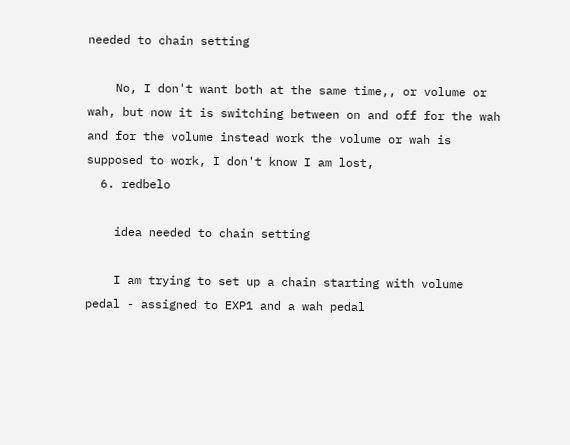needed to chain setting

    No, I don't want both at the same time,, or volume or wah, but now it is switching between on and off for the wah and for the volume instead work the volume or wah is supposed to work, I don't know I am lost,
  6. redbelo

    idea needed to chain setting

    I am trying to set up a chain starting with volume pedal - assigned to EXP1 and a wah pedal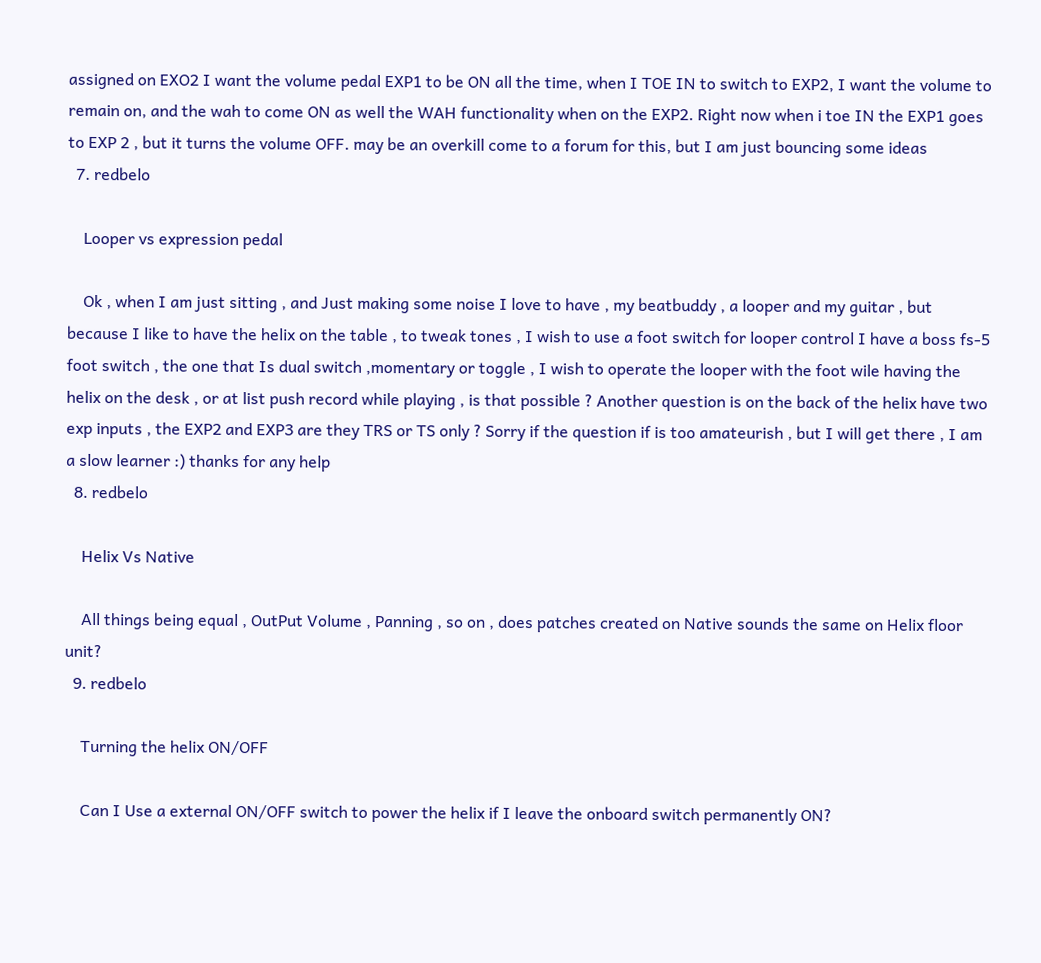assigned on EXO2 I want the volume pedal EXP1 to be ON all the time, when I TOE IN to switch to EXP2, I want the volume to remain on, and the wah to come ON as well the WAH functionality when on the EXP2. Right now when i toe IN the EXP1 goes to EXP 2 , but it turns the volume OFF. may be an overkill come to a forum for this, but I am just bouncing some ideas
  7. redbelo

    Looper vs expression pedal

    Ok , when I am just sitting , and Just making some noise I love to have , my beatbuddy , a looper and my guitar , but because I like to have the helix on the table , to tweak tones , I wish to use a foot switch for looper control I have a boss fs-5 foot switch , the one that Is dual switch ,momentary or toggle , I wish to operate the looper with the foot wile having the helix on the desk , or at list push record while playing , is that possible ? Another question is on the back of the helix have two exp inputs , the EXP2 and EXP3 are they TRS or TS only ? Sorry if the question if is too amateurish , but I will get there , I am a slow learner :) thanks for any help
  8. redbelo

    Helix Vs Native

    All things being equal , OutPut Volume , Panning , so on , does patches created on Native sounds the same on Helix floor unit?
  9. redbelo

    Turning the helix ON/OFF

    Can I Use a external ON/OFF switch to power the helix if I leave the onboard switch permanently ON?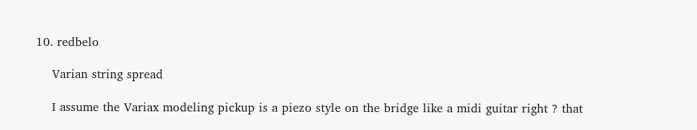10. redbelo

    Varian string spread

    I assume the Variax modeling pickup is a piezo style on the bridge like a midi guitar right ? that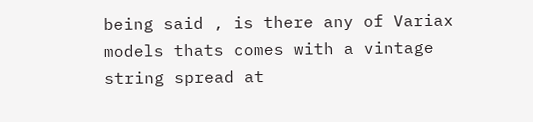being said , is there any of Variax models thats comes with a vintage string spread at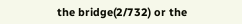the bridge(2/732) or the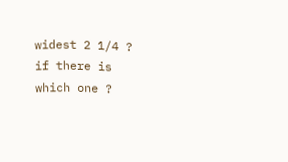widest 2 1/4 ? if there is which one ?